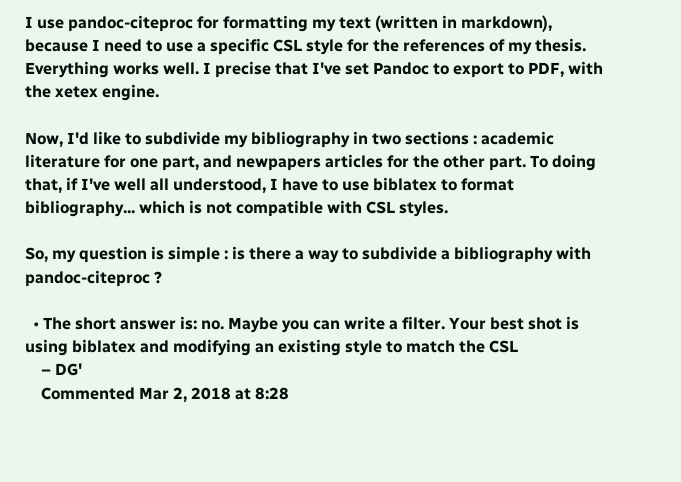I use pandoc-citeproc for formatting my text (written in markdown), because I need to use a specific CSL style for the references of my thesis. Everything works well. I precise that I've set Pandoc to export to PDF, with the xetex engine.

Now, I'd like to subdivide my bibliography in two sections : academic literature for one part, and newpapers articles for the other part. To doing that, if I've well all understood, I have to use biblatex to format bibliography... which is not compatible with CSL styles.

So, my question is simple : is there a way to subdivide a bibliography with pandoc-citeproc ?

  • The short answer is: no. Maybe you can write a filter. Your best shot is using biblatex and modifying an existing style to match the CSL
    – DG'
    Commented Mar 2, 2018 at 8:28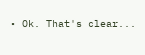• Ok. That's clear...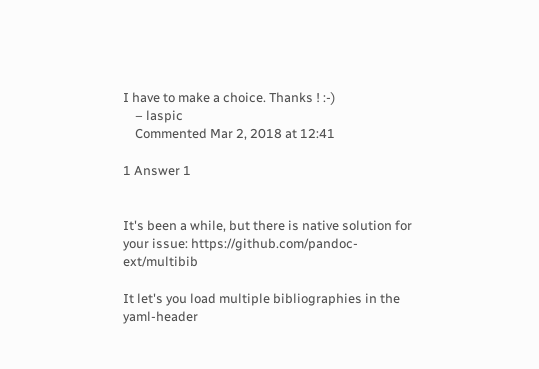I have to make a choice. Thanks ! :-)
    – laspic
    Commented Mar 2, 2018 at 12:41

1 Answer 1


It's been a while, but there is native solution for your issue: https://github.com/pandoc-ext/multibib

It let's you load multiple bibliographies in the yaml-header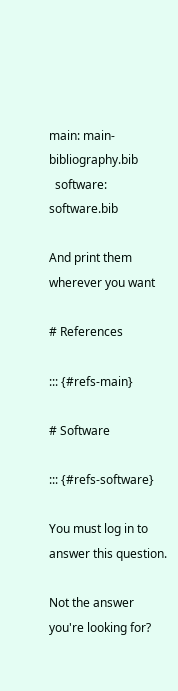main: main-bibliography.bib
  software: software.bib

And print them wherever you want

# References

::: {#refs-main}

# Software

::: {#refs-software}

You must log in to answer this question.

Not the answer you're looking for?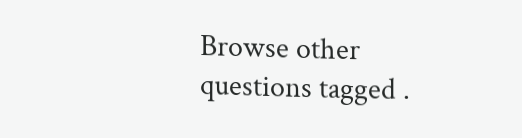Browse other questions tagged .